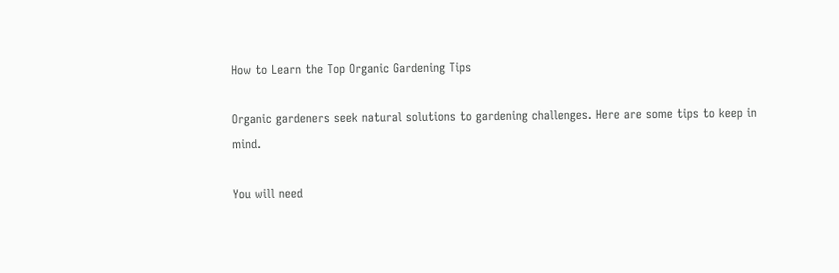How to Learn the Top Organic Gardening Tips

Organic gardeners seek natural solutions to gardening challenges. Here are some tips to keep in mind.

You will need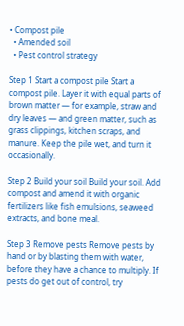• Compost pile
  • Amended soil
  • Pest control strategy

Step 1 Start a compost pile Start a compost pile. Layer it with equal parts of brown matter — for example, straw and dry leaves — and green matter, such as grass clippings, kitchen scraps, and manure. Keep the pile wet, and turn it occasionally.

Step 2 Build your soil Build your soil. Add compost and amend it with organic fertilizers like fish emulsions, seaweed extracts, and bone meal.

Step 3 Remove pests Remove pests by hand or by blasting them with water, before they have a chance to multiply. If pests do get out of control, try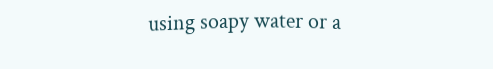using soapy water or a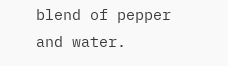blend of pepper and water.